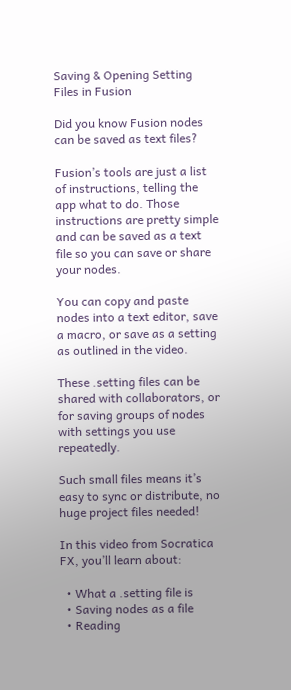Saving & Opening Setting Files in Fusion

Did you know Fusion nodes can be saved as text files?

Fusion’s tools are just a list of instructions, telling the app what to do. Those instructions are pretty simple and can be saved as a text file so you can save or share your nodes.

You can copy and paste nodes into a text editor, save a macro, or save as a setting as outlined in the video.

These .setting files can be shared with collaborators, or for saving groups of nodes with settings you use repeatedly.

Such small files means it’s easy to sync or distribute, no huge project files needed!

In this video from Socratica FX, you’ll learn about:

  • What a .setting file is
  • Saving nodes as a file
  • Reading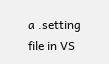a .setting file in VS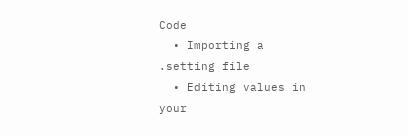Code
  • Importing a .setting file
  • Editing values in your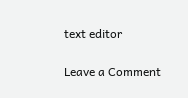text editor

Leave a Comment